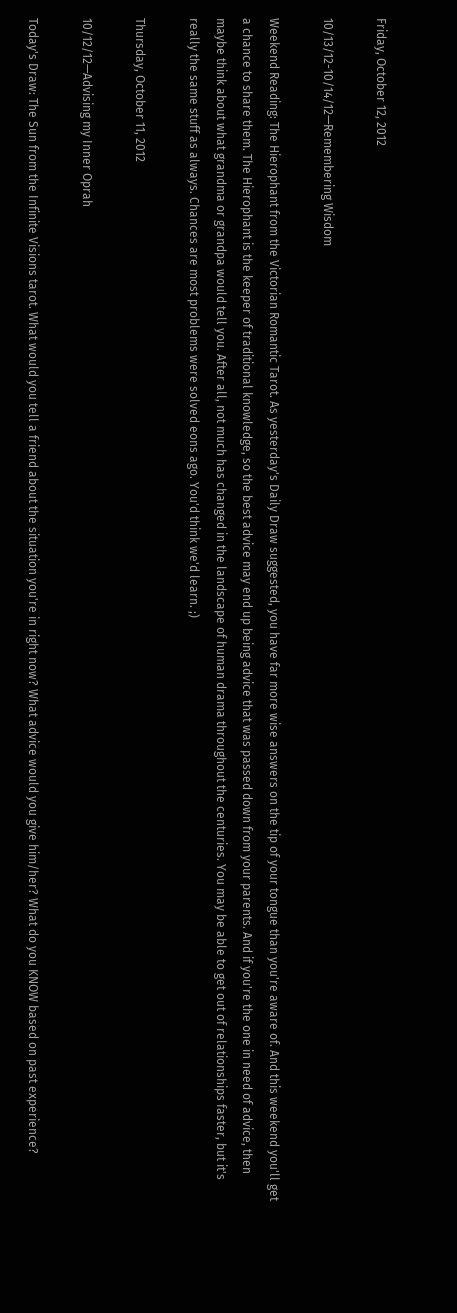Friday, October 12, 2012

10/13/12-10/14/12—Remembering Wisdom

Weekend Reading: The Hierophant from the Victorian Romantic Tarot. As yesterday's Daily Draw suggested, you have far more wise answers on the tip of your tongue than you're aware of. And this weekend you'll get a chance to share them. The Hierophant is the keeper of traditional knowledge, so the best advice may end up being advice that was passed down from your parents. And if you're the one in need of advice, then maybe think about what grandma or grandpa would tell you. After all, not much has changed in the landscape of human drama throughout the centuries. You may be able to get out of relationships faster, but it's really the same stuff as always. Chances are most problems were solved eons ago. You'd think we'd learn. ;)

Thursday, October 11, 2012

10/12/12—Advising my Inner Oprah

Today's Draw: The Sun from the Infinite Visions tarot. What would you tell a friend about the situation you're in right now? What advice would you give him/her? What do you KNOW based on past experience?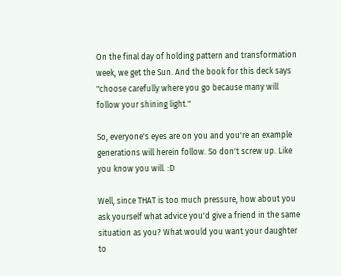On the final day of holding pattern and transformation week, we get the Sun. And the book for this deck says "choose carefully where you go because many will follow your shining light."

So, everyone's eyes are on you and you're an example generations will herein follow. So don't screw up. Like you know you will. :D

Well, since THAT is too much pressure, how about you ask yourself what advice you'd give a friend in the same situation as you? What would you want your daughter to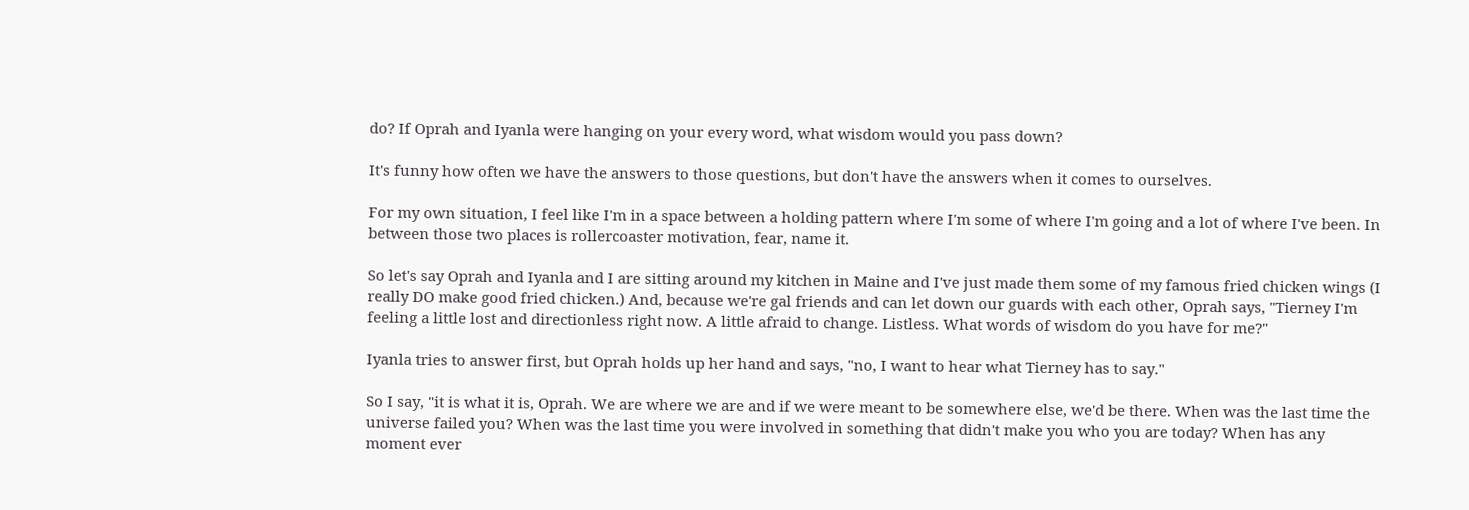do? If Oprah and Iyanla were hanging on your every word, what wisdom would you pass down?

It's funny how often we have the answers to those questions, but don't have the answers when it comes to ourselves.

For my own situation, I feel like I'm in a space between a holding pattern where I'm some of where I'm going and a lot of where I've been. In between those two places is rollercoaster motivation, fear, name it.

So let's say Oprah and Iyanla and I are sitting around my kitchen in Maine and I've just made them some of my famous fried chicken wings (I really DO make good fried chicken.) And, because we're gal friends and can let down our guards with each other, Oprah says, "Tierney I'm feeling a little lost and directionless right now. A little afraid to change. Listless. What words of wisdom do you have for me?"

Iyanla tries to answer first, but Oprah holds up her hand and says, "no, I want to hear what Tierney has to say."

So I say, "it is what it is, Oprah. We are where we are and if we were meant to be somewhere else, we'd be there. When was the last time the universe failed you? When was the last time you were involved in something that didn't make you who you are today? When has any moment ever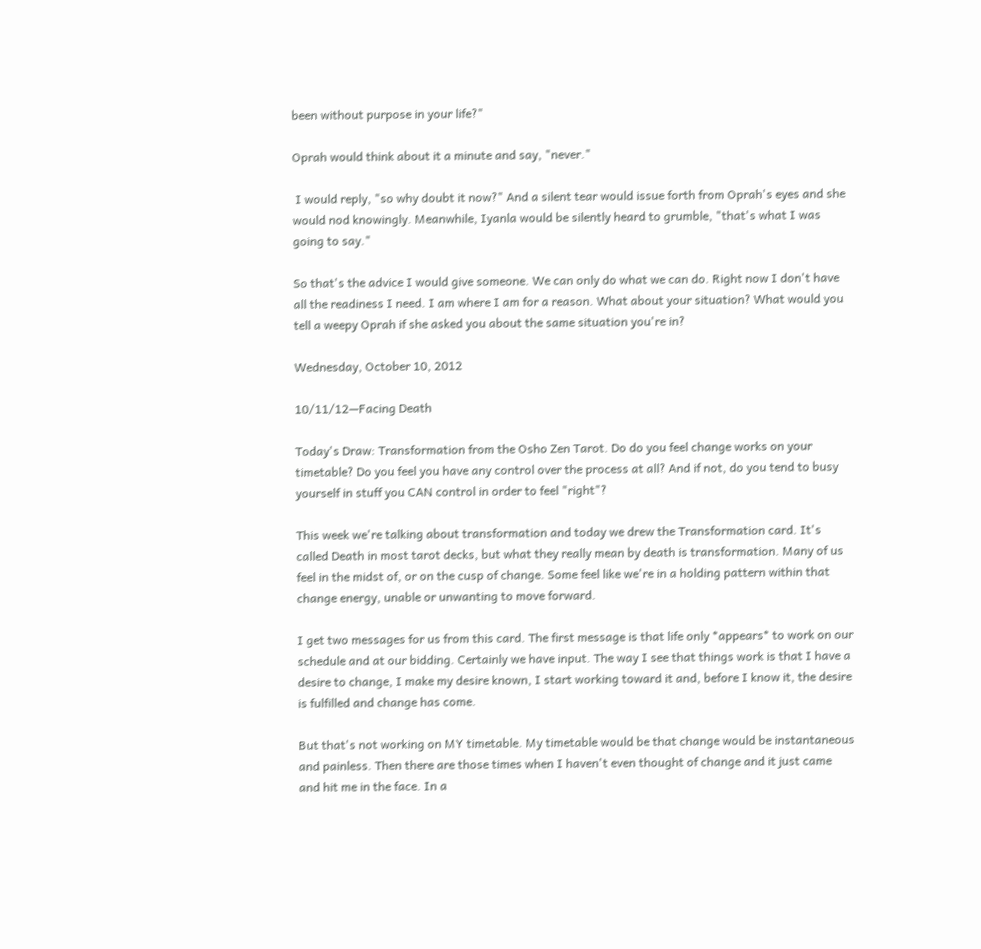been without purpose in your life?"

Oprah would think about it a minute and say, "never."

 I would reply, "so why doubt it now?" And a silent tear would issue forth from Oprah's eyes and she would nod knowingly. Meanwhile, Iyanla would be silently heard to grumble, "that's what I was going to say."

So that's the advice I would give someone. We can only do what we can do. Right now I don't have all the readiness I need. I am where I am for a reason. What about your situation? What would you tell a weepy Oprah if she asked you about the same situation you're in?

Wednesday, October 10, 2012

10/11/12—Facing Death

Today's Draw: Transformation from the Osho Zen Tarot. Do do you feel change works on your timetable? Do you feel you have any control over the process at all? And if not, do you tend to busy yourself in stuff you CAN control in order to feel "right"?

This week we're talking about transformation and today we drew the Transformation card. It's called Death in most tarot decks, but what they really mean by death is transformation. Many of us feel in the midst of, or on the cusp of change. Some feel like we're in a holding pattern within that change energy, unable or unwanting to move forward.

I get two messages for us from this card. The first message is that life only *appears* to work on our schedule and at our bidding. Certainly we have input. The way I see that things work is that I have a desire to change, I make my desire known, I start working toward it and, before I know it, the desire is fulfilled and change has come.

But that's not working on MY timetable. My timetable would be that change would be instantaneous and painless. Then there are those times when I haven't even thought of change and it just came and hit me in the face. In a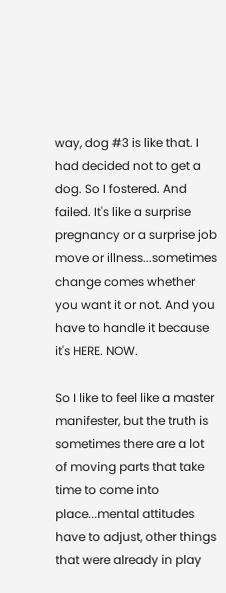way, dog #3 is like that. I had decided not to get a dog. So I fostered. And failed. It's like a surprise pregnancy or a surprise job move or illness...sometimes change comes whether you want it or not. And you have to handle it because it's HERE. NOW.

So I like to feel like a master manifester, but the truth is sometimes there are a lot of moving parts that take time to come into place...mental attitudes have to adjust, other things that were already in play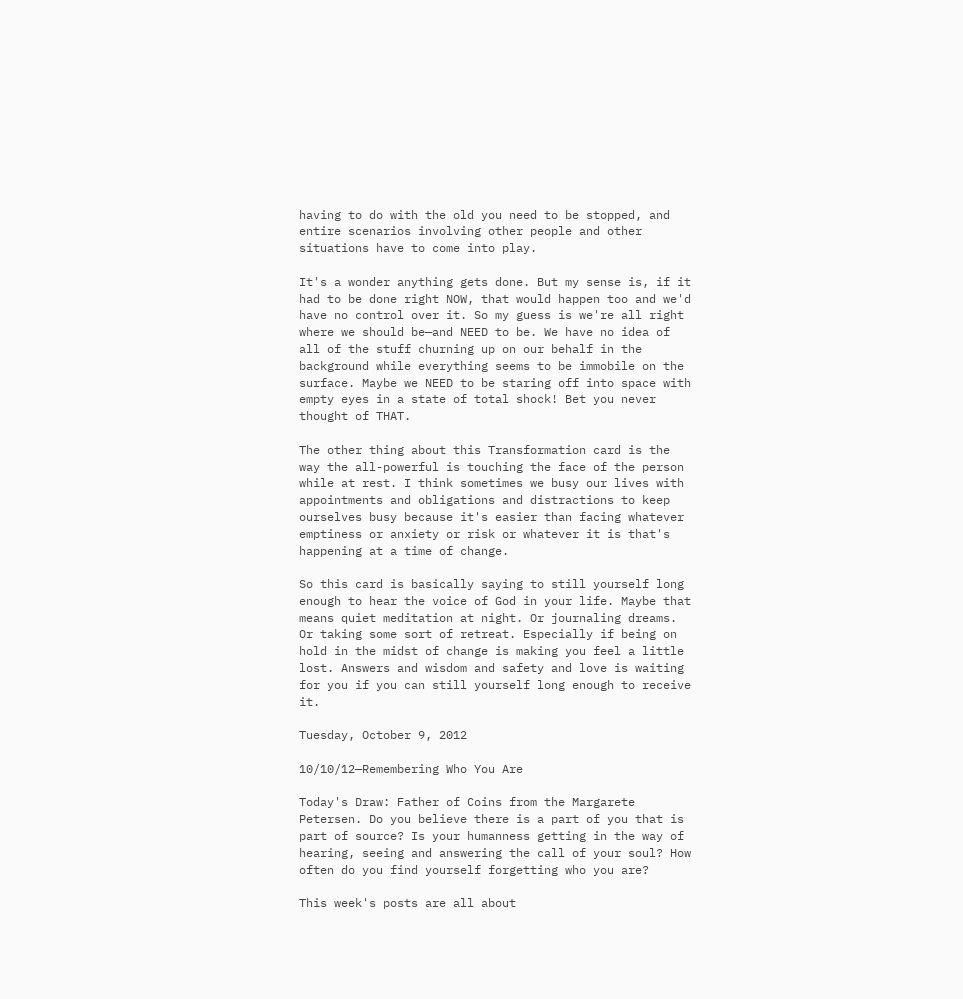having to do with the old you need to be stopped, and entire scenarios involving other people and other situations have to come into play.

It's a wonder anything gets done. But my sense is, if it had to be done right NOW, that would happen too and we'd have no control over it. So my guess is we're all right where we should be—and NEED to be. We have no idea of all of the stuff churning up on our behalf in the background while everything seems to be immobile on the surface. Maybe we NEED to be staring off into space with empty eyes in a state of total shock! Bet you never thought of THAT.

The other thing about this Transformation card is the way the all-powerful is touching the face of the person while at rest. I think sometimes we busy our lives with appointments and obligations and distractions to keep ourselves busy because it's easier than facing whatever emptiness or anxiety or risk or whatever it is that's happening at a time of change.

So this card is basically saying to still yourself long enough to hear the voice of God in your life. Maybe that means quiet meditation at night. Or journaling dreams. Or taking some sort of retreat. Especially if being on hold in the midst of change is making you feel a little lost. Answers and wisdom and safety and love is waiting for you if you can still yourself long enough to receive it.

Tuesday, October 9, 2012

10/10/12—Remembering Who You Are

Today's Draw: Father of Coins from the Margarete Petersen. Do you believe there is a part of you that is part of source? Is your humanness getting in the way of hearing, seeing and answering the call of your soul? How often do you find yourself forgetting who you are?

This week's posts are all about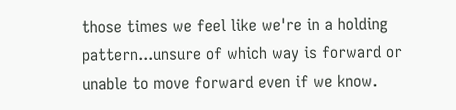those times we feel like we're in a holding pattern...unsure of which way is forward or unable to move forward even if we know.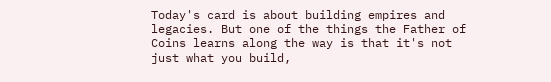Today's card is about building empires and legacies. But one of the things the Father of Coins learns along the way is that it's not just what you build,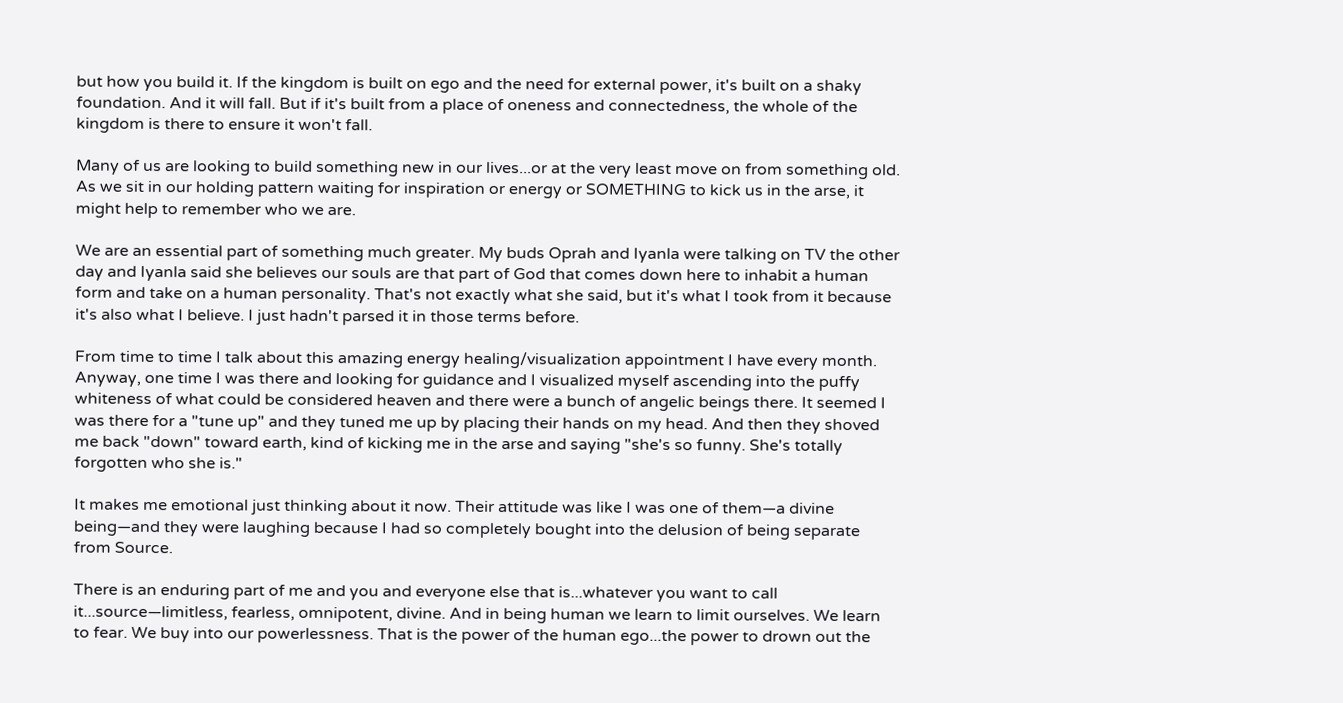but how you build it. If the kingdom is built on ego and the need for external power, it's built on a shaky foundation. And it will fall. But if it's built from a place of oneness and connectedness, the whole of the kingdom is there to ensure it won't fall.

Many of us are looking to build something new in our lives...or at the very least move on from something old. As we sit in our holding pattern waiting for inspiration or energy or SOMETHING to kick us in the arse, it might help to remember who we are.

We are an essential part of something much greater. My buds Oprah and Iyanla were talking on TV the other day and Iyanla said she believes our souls are that part of God that comes down here to inhabit a human form and take on a human personality. That's not exactly what she said, but it's what I took from it because it's also what I believe. I just hadn't parsed it in those terms before.

From time to time I talk about this amazing energy healing/visualization appointment I have every month. Anyway, one time I was there and looking for guidance and I visualized myself ascending into the puffy whiteness of what could be considered heaven and there were a bunch of angelic beings there. It seemed I was there for a "tune up" and they tuned me up by placing their hands on my head. And then they shoved me back "down" toward earth, kind of kicking me in the arse and saying "she's so funny. She's totally forgotten who she is."

It makes me emotional just thinking about it now. Their attitude was like I was one of them—a divine being—and they were laughing because I had so completely bought into the delusion of being separate from Source.

There is an enduring part of me and you and everyone else that is...whatever you want to call it...source—limitless, fearless, omnipotent, divine. And in being human we learn to limit ourselves. We learn to fear. We buy into our powerlessness. That is the power of the human ego...the power to drown out the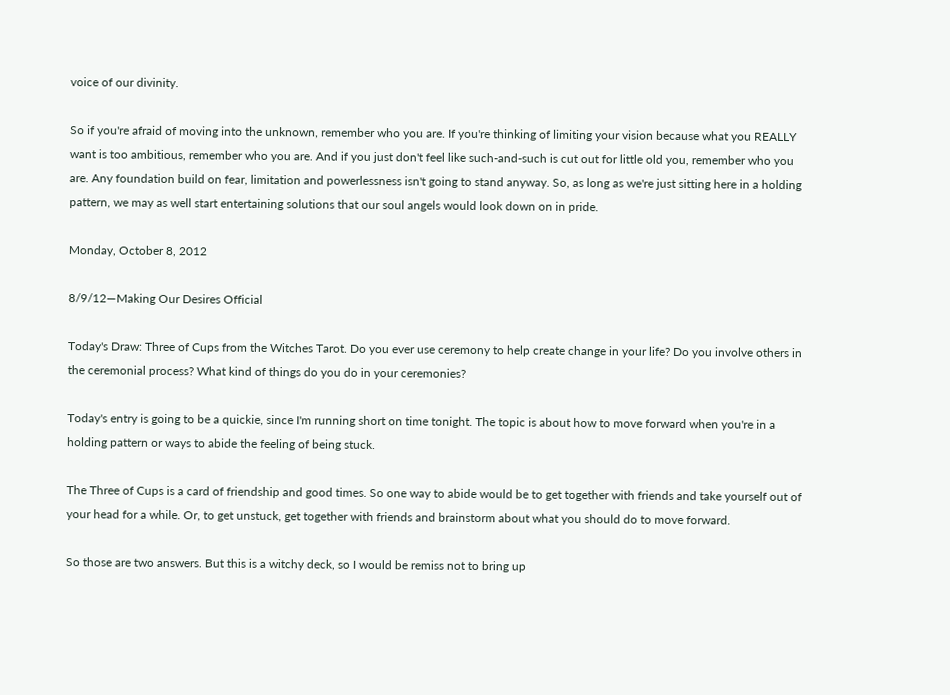voice of our divinity.

So if you're afraid of moving into the unknown, remember who you are. If you're thinking of limiting your vision because what you REALLY want is too ambitious, remember who you are. And if you just don't feel like such-and-such is cut out for little old you, remember who you are. Any foundation build on fear, limitation and powerlessness isn't going to stand anyway. So, as long as we're just sitting here in a holding pattern, we may as well start entertaining solutions that our soul angels would look down on in pride.

Monday, October 8, 2012

8/9/12—Making Our Desires Official

Today's Draw: Three of Cups from the Witches Tarot. Do you ever use ceremony to help create change in your life? Do you involve others in the ceremonial process? What kind of things do you do in your ceremonies?

Today's entry is going to be a quickie, since I'm running short on time tonight. The topic is about how to move forward when you're in a holding pattern or ways to abide the feeling of being stuck.

The Three of Cups is a card of friendship and good times. So one way to abide would be to get together with friends and take yourself out of your head for a while. Or, to get unstuck, get together with friends and brainstorm about what you should do to move forward.

So those are two answers. But this is a witchy deck, so I would be remiss not to bring up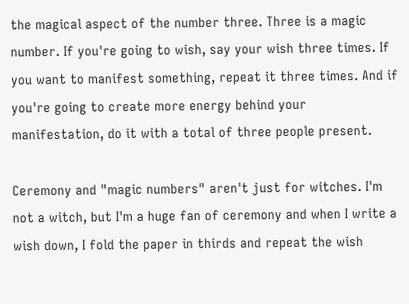the magical aspect of the number three. Three is a magic number. If you're going to wish, say your wish three times. If you want to manifest something, repeat it three times. And if you're going to create more energy behind your manifestation, do it with a total of three people present.

Ceremony and "magic numbers" aren't just for witches. I'm not a witch, but I'm a huge fan of ceremony and when I write a wish down, I fold the paper in thirds and repeat the wish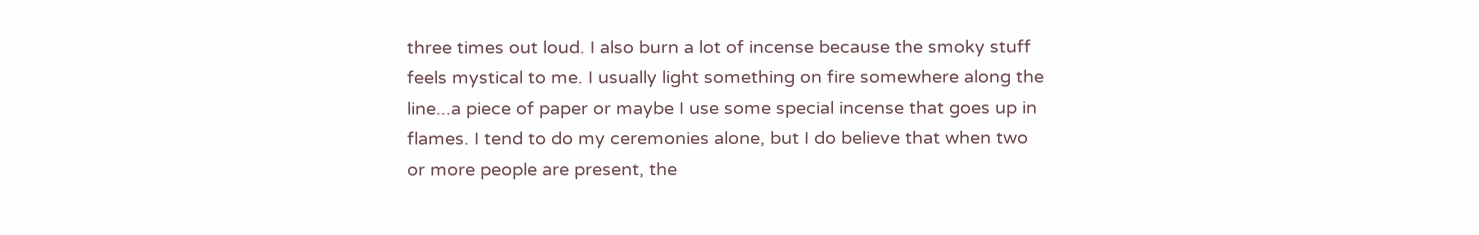three times out loud. I also burn a lot of incense because the smoky stuff feels mystical to me. I usually light something on fire somewhere along the line...a piece of paper or maybe I use some special incense that goes up in flames. I tend to do my ceremonies alone, but I do believe that when two or more people are present, the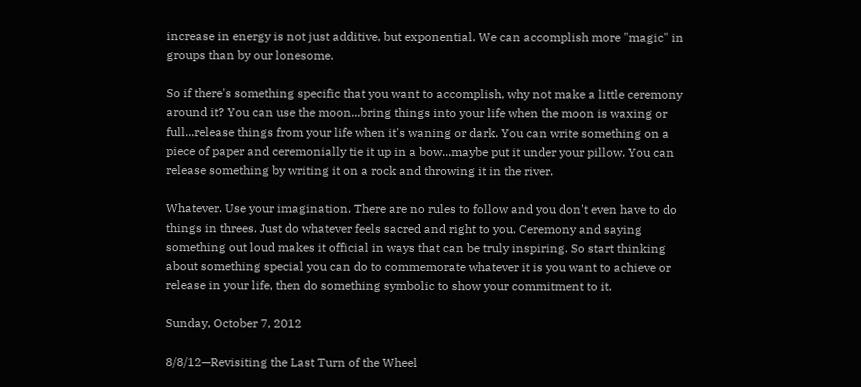increase in energy is not just additive, but exponential. We can accomplish more "magic" in groups than by our lonesome.

So if there's something specific that you want to accomplish, why not make a little ceremony around it? You can use the moon...bring things into your life when the moon is waxing or full...release things from your life when it's waning or dark. You can write something on a piece of paper and ceremonially tie it up in a bow...maybe put it under your pillow. You can release something by writing it on a rock and throwing it in the river.

Whatever. Use your imagination. There are no rules to follow and you don't even have to do things in threes. Just do whatever feels sacred and right to you. Ceremony and saying something out loud makes it official in ways that can be truly inspiring. So start thinking about something special you can do to commemorate whatever it is you want to achieve or release in your life, then do something symbolic to show your commitment to it.

Sunday, October 7, 2012

8/8/12—Revisiting the Last Turn of the Wheel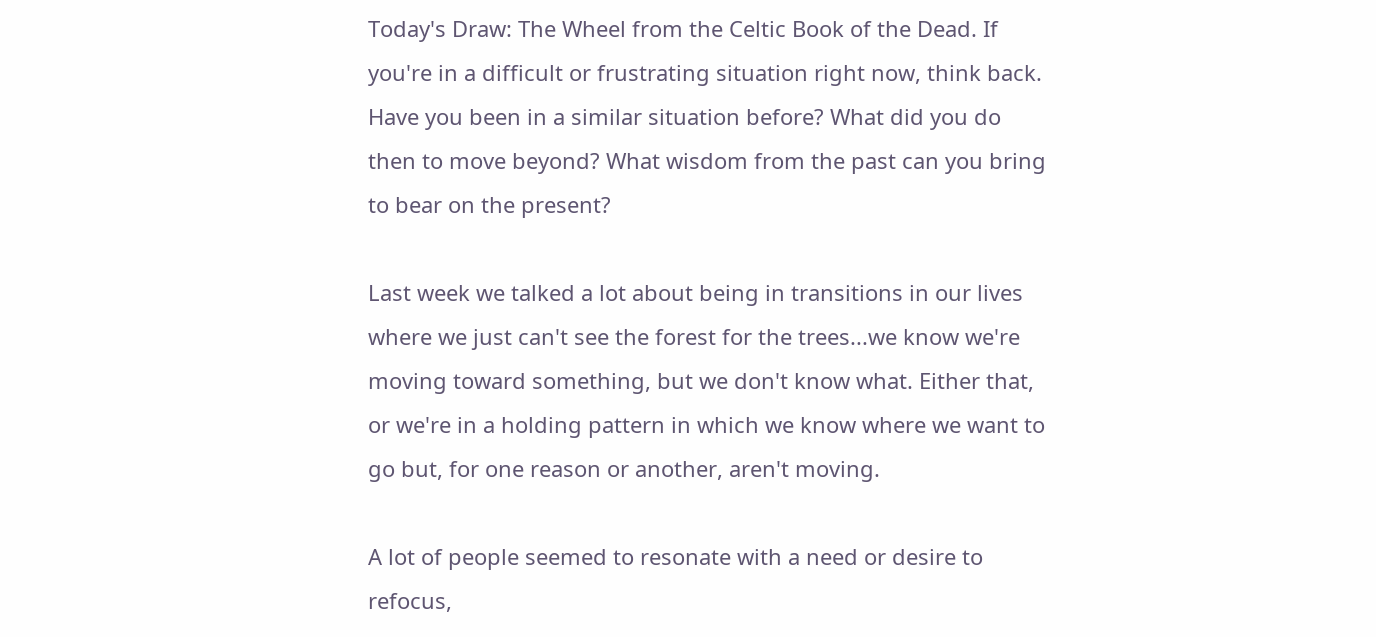Today's Draw: The Wheel from the Celtic Book of the Dead. If you're in a difficult or frustrating situation right now, think back. Have you been in a similar situation before? What did you do then to move beyond? What wisdom from the past can you bring to bear on the present?

Last week we talked a lot about being in transitions in our lives where we just can't see the forest for the trees...we know we're moving toward something, but we don't know what. Either that, or we're in a holding pattern in which we know where we want to go but, for one reason or another, aren't moving.

A lot of people seemed to resonate with a need or desire to refocus,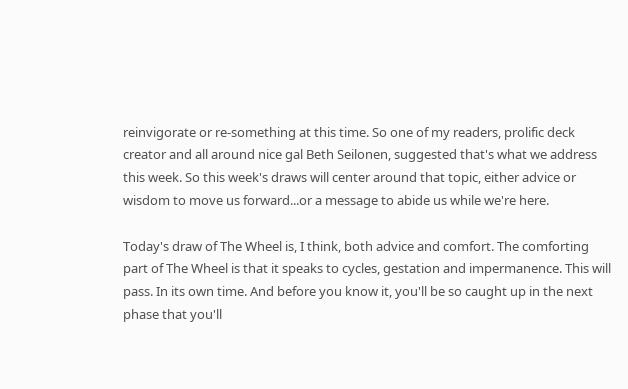reinvigorate or re-something at this time. So one of my readers, prolific deck creator and all around nice gal Beth Seilonen, suggested that's what we address this week. So this week's draws will center around that topic, either advice or wisdom to move us forward...or a message to abide us while we're here.

Today's draw of The Wheel is, I think, both advice and comfort. The comforting part of The Wheel is that it speaks to cycles, gestation and impermanence. This will pass. In its own time. And before you know it, you'll be so caught up in the next phase that you'll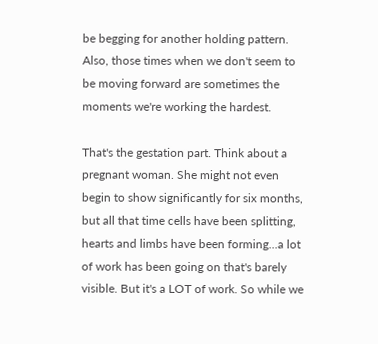be begging for another holding pattern. Also, those times when we don't seem to be moving forward are sometimes the moments we're working the hardest.

That's the gestation part. Think about a pregnant woman. She might not even begin to show significantly for six months, but all that time cells have been splitting, hearts and limbs have been forming...a lot of work has been going on that's barely visible. But it's a LOT of work. So while we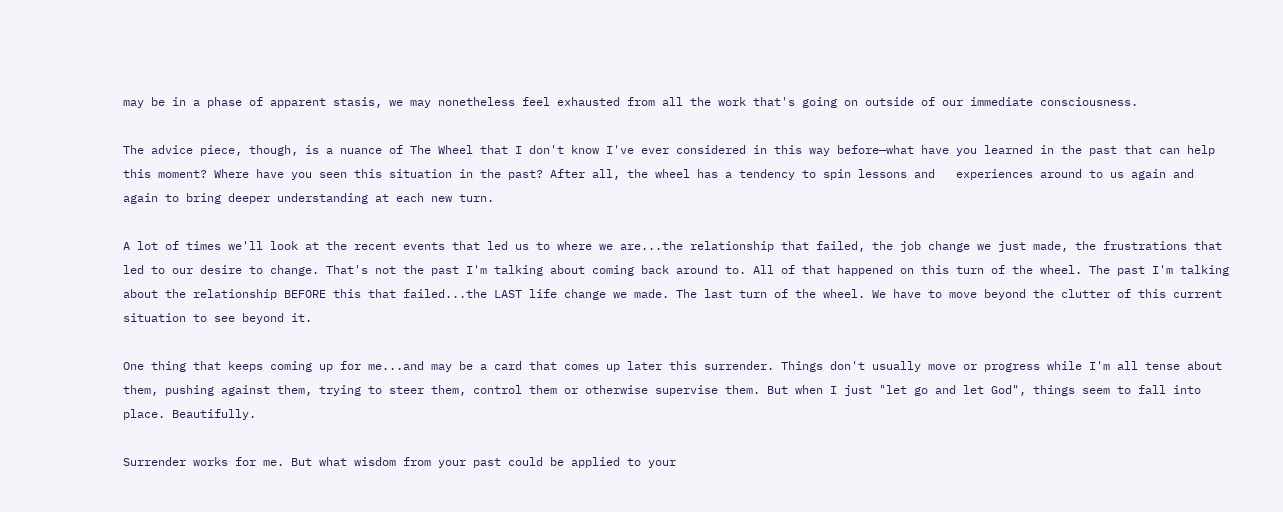may be in a phase of apparent stasis, we may nonetheless feel exhausted from all the work that's going on outside of our immediate consciousness.

The advice piece, though, is a nuance of The Wheel that I don't know I've ever considered in this way before—what have you learned in the past that can help this moment? Where have you seen this situation in the past? After all, the wheel has a tendency to spin lessons and   experiences around to us again and again to bring deeper understanding at each new turn.

A lot of times we'll look at the recent events that led us to where we are...the relationship that failed, the job change we just made, the frustrations that led to our desire to change. That's not the past I'm talking about coming back around to. All of that happened on this turn of the wheel. The past I'm talking about the relationship BEFORE this that failed...the LAST life change we made. The last turn of the wheel. We have to move beyond the clutter of this current situation to see beyond it.

One thing that keeps coming up for me...and may be a card that comes up later this surrender. Things don't usually move or progress while I'm all tense about them, pushing against them, trying to steer them, control them or otherwise supervise them. But when I just "let go and let God", things seem to fall into place. Beautifully.

Surrender works for me. But what wisdom from your past could be applied to your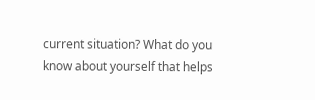current situation? What do you know about yourself that helps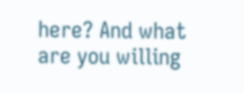here? And what are you willing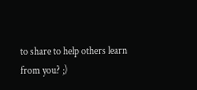to share to help others learn from you? ;)